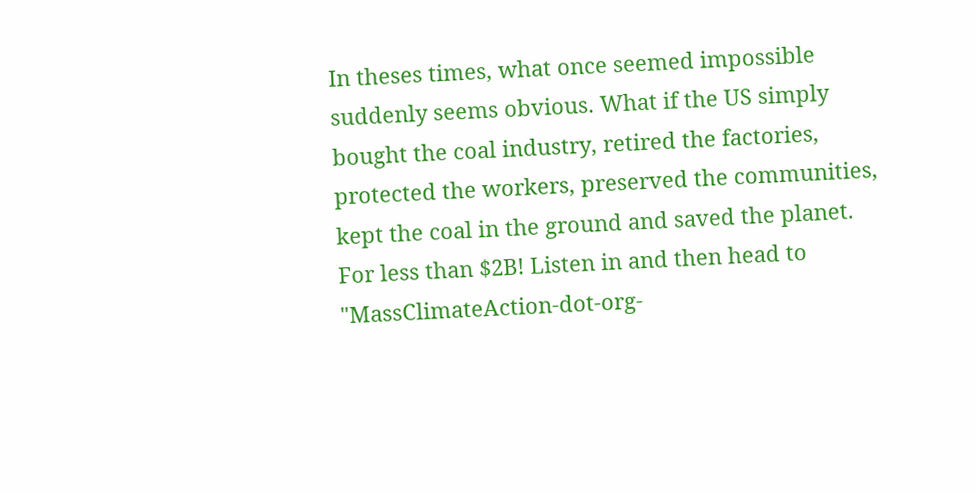In theses times, what once seemed impossible suddenly seems obvious. What if the US simply bought the coal industry, retired the factories, protected the workers, preserved the communities, kept the coal in the ground and saved the planet. For less than $2B! Listen in and then head to "MassClimateAction-dot-org-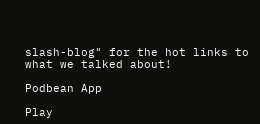slash-blog" for the hot links to what we talked about!

Podbean App

Play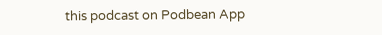this podcast on Podbean App